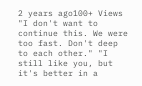2 years ago100+ Views
"I don't want to continue this. We were too fast. Don't deep to each other." "I still like you, but it's better in a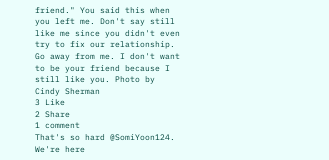friend." You said this when you left me. Don't say still like me since you didn't even try to fix our relationship. Go away from me. I don't want to be your friend because I still like you. Photo by Cindy Sherman
3 Like
2 Share
1 comment
That's so hard @SomiYoon124. We're here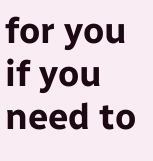for you if you need to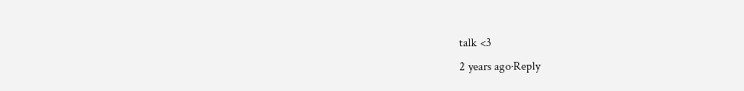talk <3
2 years ago·Reply